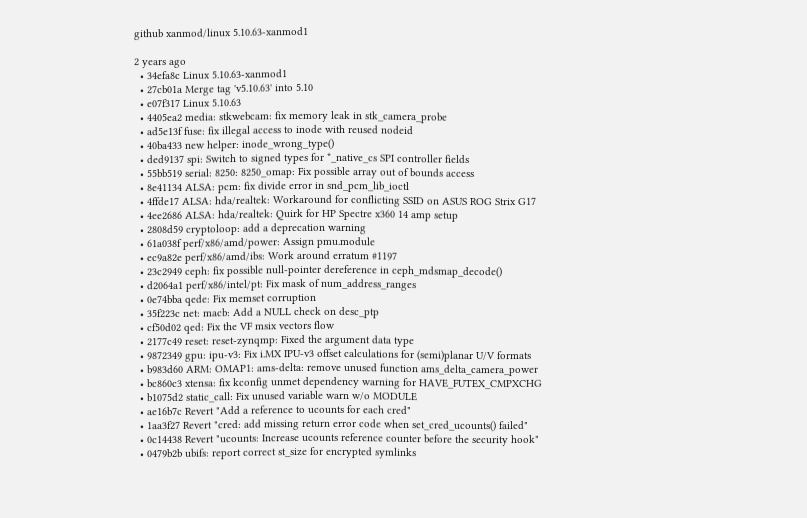github xanmod/linux 5.10.63-xanmod1

2 years ago
  • 34efa8c Linux 5.10.63-xanmod1
  • 27cb01a Merge tag 'v5.10.63' into 5.10
  • e07f317 Linux 5.10.63
  • 4405ea2 media: stkwebcam: fix memory leak in stk_camera_probe
  • ad5e13f fuse: fix illegal access to inode with reused nodeid
  • 40ba433 new helper: inode_wrong_type()
  • ded9137 spi: Switch to signed types for *_native_cs SPI controller fields
  • 55bb519 serial: 8250: 8250_omap: Fix possible array out of bounds access
  • 8e41134 ALSA: pcm: fix divide error in snd_pcm_lib_ioctl
  • 4ffde17 ALSA: hda/realtek: Workaround for conflicting SSID on ASUS ROG Strix G17
  • 4ee2686 ALSA: hda/realtek: Quirk for HP Spectre x360 14 amp setup
  • 2808d59 cryptoloop: add a deprecation warning
  • 61a038f perf/x86/amd/power: Assign pmu.module
  • ec9a82e perf/x86/amd/ibs: Work around erratum #1197
  • 23c2949 ceph: fix possible null-pointer dereference in ceph_mdsmap_decode()
  • d2064a1 perf/x86/intel/pt: Fix mask of num_address_ranges
  • 0e74bba qede: Fix memset corruption
  • 35f223c net: macb: Add a NULL check on desc_ptp
  • cf50d02 qed: Fix the VF msix vectors flow
  • 2177c49 reset: reset-zynqmp: Fixed the argument data type
  • 9872349 gpu: ipu-v3: Fix i.MX IPU-v3 offset calculations for (semi)planar U/V formats
  • b983d60 ARM: OMAP1: ams-delta: remove unused function ams_delta_camera_power
  • bc860c3 xtensa: fix kconfig unmet dependency warning for HAVE_FUTEX_CMPXCHG
  • b1075d2 static_call: Fix unused variable warn w/o MODULE
  • ae16b7c Revert "Add a reference to ucounts for each cred"
  • 1aa3f27 Revert "cred: add missing return error code when set_cred_ucounts() failed"
  • 0c14438 Revert "ucounts: Increase ucounts reference counter before the security hook"
  • 0479b2b ubifs: report correct st_size for encrypted symlinks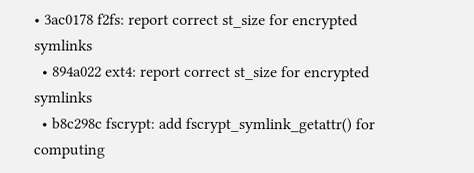• 3ac0178 f2fs: report correct st_size for encrypted symlinks
  • 894a022 ext4: report correct st_size for encrypted symlinks
  • b8c298c fscrypt: add fscrypt_symlink_getattr() for computing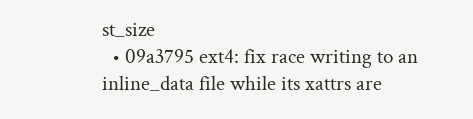st_size
  • 09a3795 ext4: fix race writing to an inline_data file while its xattrs are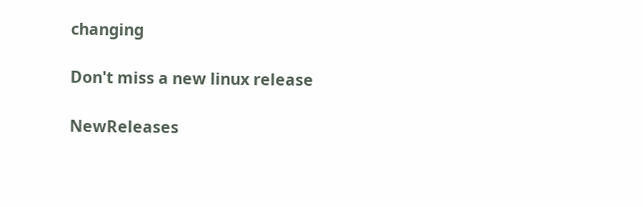changing

Don't miss a new linux release

NewReleases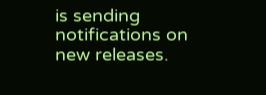is sending notifications on new releases.